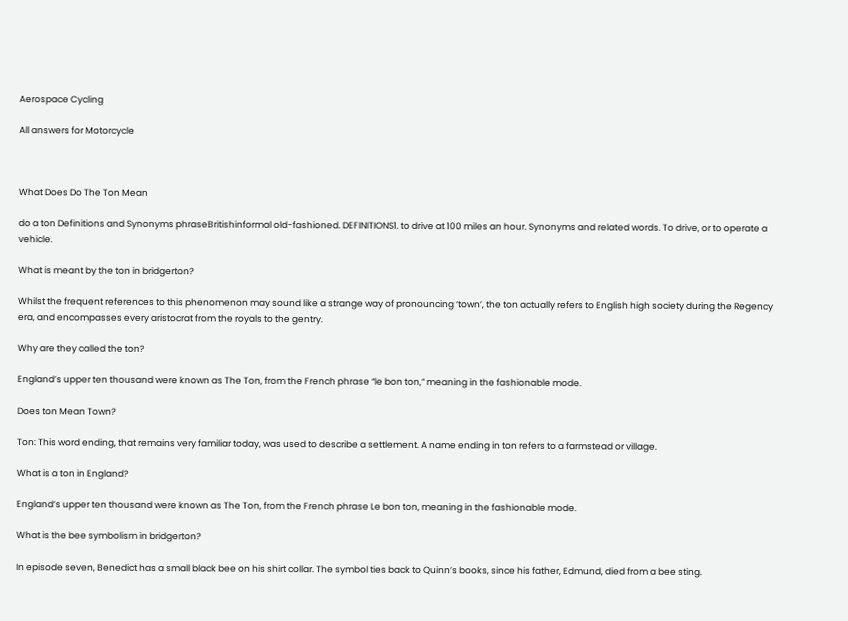Aerospace Cycling

All answers for Motorcycle



What Does Do The Ton Mean

do a ton Definitions and Synonyms phraseBritishinformal old-fashioned. DEFINITIONS1. to drive at 100 miles an hour. Synonyms and related words. To drive, or to operate a vehicle.

What is meant by the ton in bridgerton?

Whilst the frequent references to this phenomenon may sound like a strange way of pronouncing ‘town’, the ton actually refers to English high society during the Regency era, and encompasses every aristocrat from the royals to the gentry.

Why are they called the ton?

England’s upper ten thousand were known as The Ton, from the French phrase “le bon ton,” meaning in the fashionable mode.

Does ton Mean Town?

Ton: This word ending, that remains very familiar today, was used to describe a settlement. A name ending in ton refers to a farmstead or village.

What is a ton in England?

England’s upper ten thousand were known as The Ton, from the French phrase Le bon ton, meaning in the fashionable mode.

What is the bee symbolism in bridgerton?

In episode seven, Benedict has a small black bee on his shirt collar. The symbol ties back to Quinn’s books, since his father, Edmund, died from a bee sting.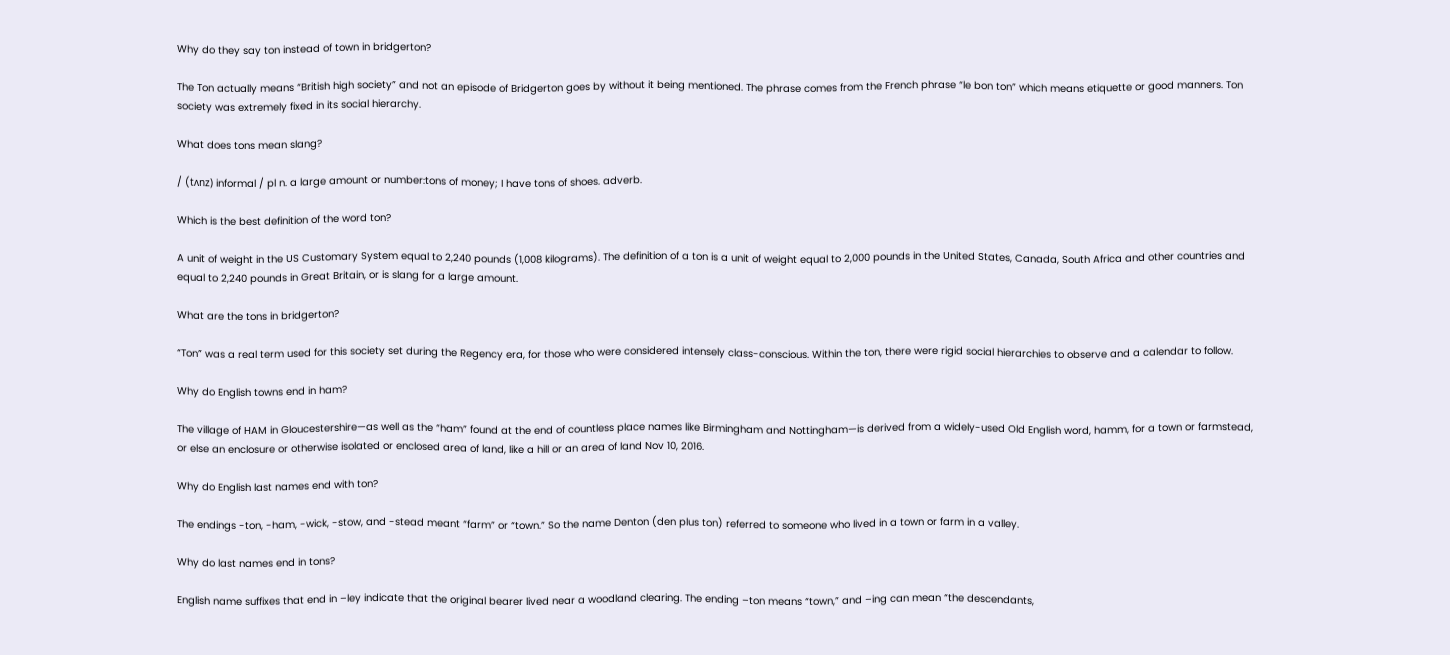Why do they say ton instead of town in bridgerton?

The Ton actually means “British high society” and not an episode of Bridgerton goes by without it being mentioned. The phrase comes from the French phrase “le bon ton” which means etiquette or good manners. Ton society was extremely fixed in its social hierarchy.

What does tons mean slang?

/ (tʌnz) informal / pl n. a large amount or number:tons of money; I have tons of shoes. adverb.

Which is the best definition of the word ton?

A unit of weight in the US Customary System equal to 2,240 pounds (1,008 kilograms). The definition of a ton is a unit of weight equal to 2,000 pounds in the United States, Canada, South Africa and other countries and equal to 2,240 pounds in Great Britain, or is slang for a large amount.

What are the tons in bridgerton?

“Ton” was a real term used for this society set during the Regency era, for those who were considered intensely class-conscious. Within the ton, there were rigid social hierarchies to observe and a calendar to follow.

Why do English towns end in ham?

The village of HAM in Gloucestershire—as well as the “ham” found at the end of countless place names like Birmingham and Nottingham—is derived from a widely-used Old English word, hamm, for a town or farmstead, or else an enclosure or otherwise isolated or enclosed area of land, like a hill or an area of land Nov 10, 2016.

Why do English last names end with ton?

The endings -ton, -ham, -wick, -stow, and -stead meant “farm” or “town.” So the name Denton (den plus ton) referred to someone who lived in a town or farm in a valley.

Why do last names end in tons?

English name suffixes that end in –ley indicate that the original bearer lived near a woodland clearing. The ending –ton means “town,” and –ing can mean “the descendants,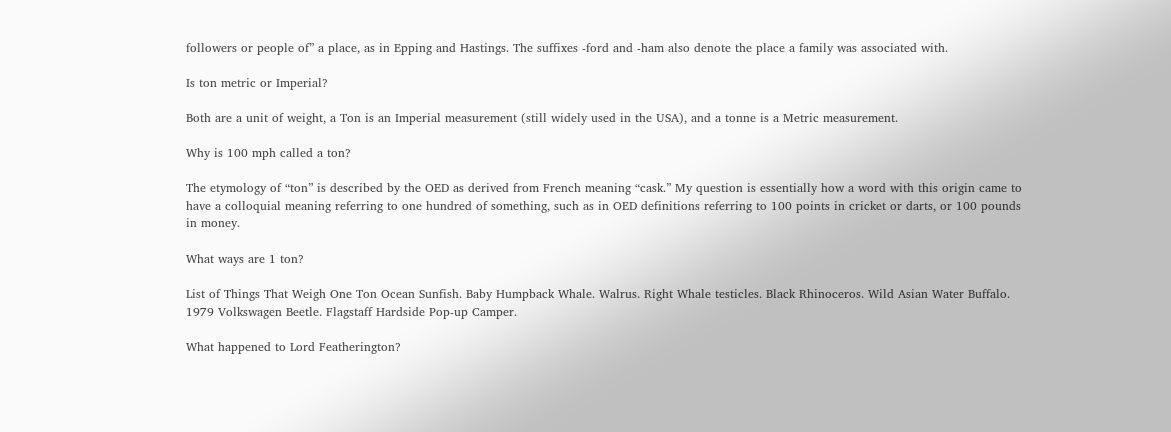followers or people of” a place, as in Epping and Hastings. The suffixes -ford and -ham also denote the place a family was associated with.

Is ton metric or Imperial?

Both are a unit of weight, a Ton is an Imperial measurement (still widely used in the USA), and a tonne is a Metric measurement.

Why is 100 mph called a ton?

The etymology of “ton” is described by the OED as derived from French meaning “cask.” My question is essentially how a word with this origin came to have a colloquial meaning referring to one hundred of something, such as in OED definitions referring to 100 points in cricket or darts, or 100 pounds in money.

What ways are 1 ton?

List of Things That Weigh One Ton Ocean Sunfish. Baby Humpback Whale. Walrus. Right Whale testicles. Black Rhinoceros. Wild Asian Water Buffalo. 1979 Volkswagen Beetle. Flagstaff Hardside Pop-up Camper.

What happened to Lord Featherington?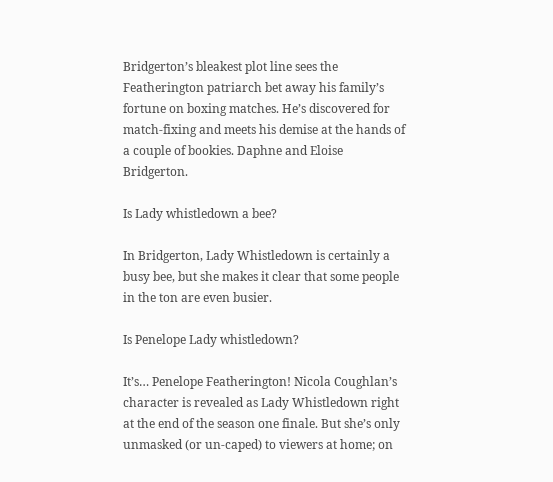Bridgerton’s bleakest plot line sees the Featherington patriarch bet away his family’s fortune on boxing matches. He’s discovered for match-fixing and meets his demise at the hands of a couple of bookies. Daphne and Eloise Bridgerton.

Is Lady whistledown a bee?

In Bridgerton, Lady Whistledown is certainly a busy bee, but she makes it clear that some people in the ton are even busier.

Is Penelope Lady whistledown?

It’s… Penelope Featherington! Nicola Coughlan’s character is revealed as Lady Whistledown right at the end of the season one finale. But she’s only unmasked (or un-caped) to viewers at home; on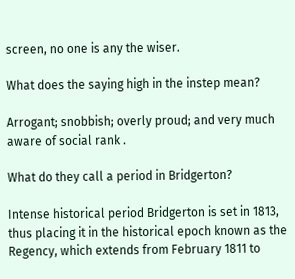screen, no one is any the wiser.

What does the saying high in the instep mean?

Arrogant; snobbish; overly proud; and very much aware of social rank .

What do they call a period in Bridgerton?

Intense historical period Bridgerton is set in 1813, thus placing it in the historical epoch known as the Regency, which extends from February 1811 to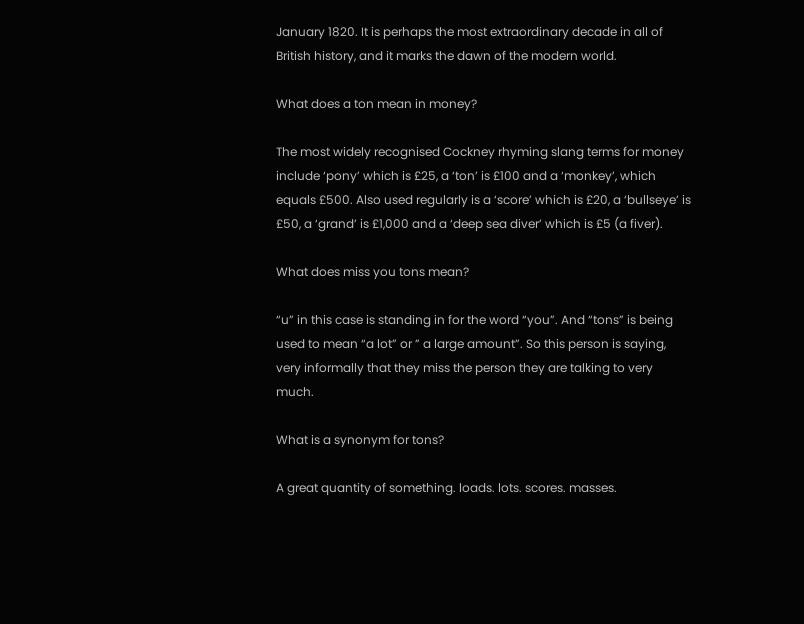January 1820. It is perhaps the most extraordinary decade in all of British history, and it marks the dawn of the modern world.

What does a ton mean in money?

The most widely recognised Cockney rhyming slang terms for money include ‘pony’ which is £25, a ‘ton’ is £100 and a ‘monkey’, which equals £500. Also used regularly is a ‘score’ which is £20, a ‘bullseye’ is £50, a ‘grand’ is £1,000 and a ‘deep sea diver’ which is £5 (a fiver).

What does miss you tons mean?

“u” in this case is standing in for the word “you”. And “tons” is being used to mean “a lot” or ” a large amount”. So this person is saying, very informally that they miss the person they are talking to very much.

What is a synonym for tons?

A great quantity of something. loads. lots. scores. masses.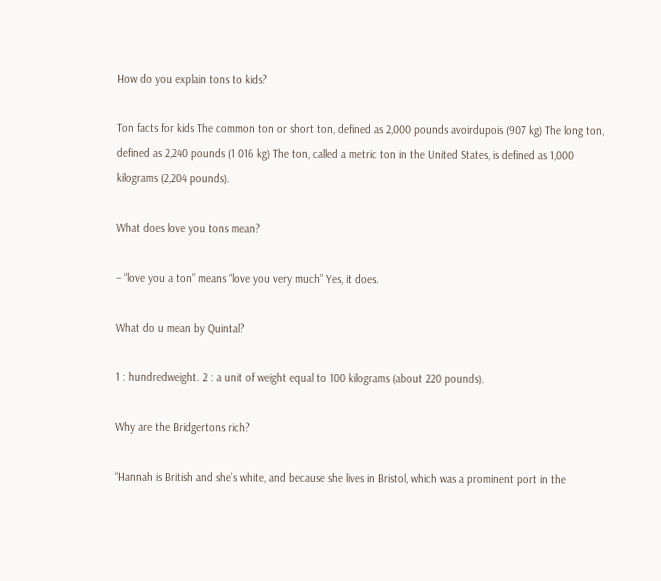How do you explain tons to kids?

Ton facts for kids The common ton or short ton, defined as 2,000 pounds avoirdupois (907 kg) The long ton, defined as 2,240 pounds (1 016 kg) The ton, called a metric ton in the United States, is defined as 1,000 kilograms (2,204 pounds).

What does love you tons mean?

– “love you a ton” means “love you very much” Yes, it does.

What do u mean by Quintal?

1 : hundredweight. 2 : a unit of weight equal to 100 kilograms (about 220 pounds).

Why are the Bridgertons rich?

“Hannah is British and she’s white, and because she lives in Bristol, which was a prominent port in the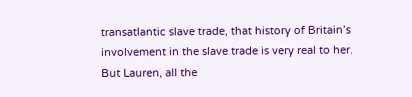transatlantic slave trade, that history of Britain’s involvement in the slave trade is very real to her. But Lauren, all the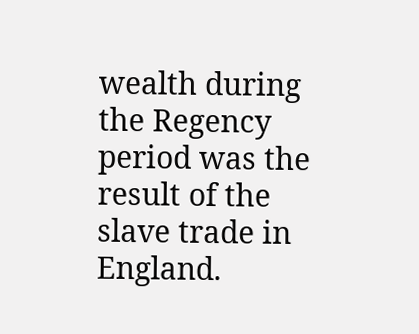wealth during the Regency period was the result of the slave trade in England.